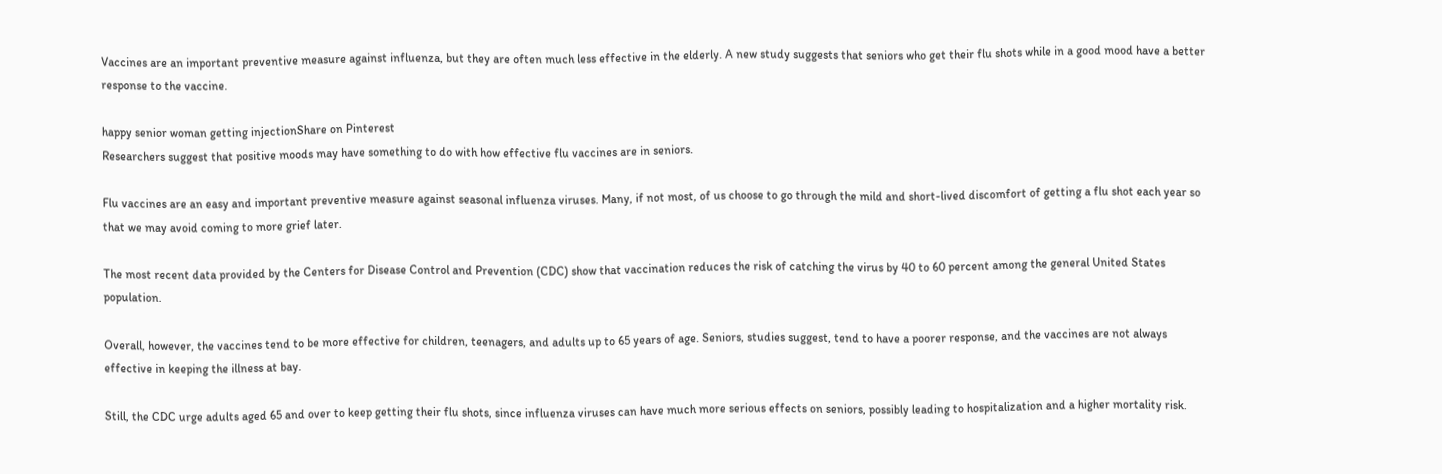Vaccines are an important preventive measure against influenza, but they are often much less effective in the elderly. A new study suggests that seniors who get their flu shots while in a good mood have a better response to the vaccine.

happy senior woman getting injectionShare on Pinterest
Researchers suggest that positive moods may have something to do with how effective flu vaccines are in seniors.

Flu vaccines are an easy and important preventive measure against seasonal influenza viruses. Many, if not most, of us choose to go through the mild and short-lived discomfort of getting a flu shot each year so that we may avoid coming to more grief later.

The most recent data provided by the Centers for Disease Control and Prevention (CDC) show that vaccination reduces the risk of catching the virus by 40 to 60 percent among the general United States population.

Overall, however, the vaccines tend to be more effective for children, teenagers, and adults up to 65 years of age. Seniors, studies suggest, tend to have a poorer response, and the vaccines are not always effective in keeping the illness at bay.

Still, the CDC urge adults aged 65 and over to keep getting their flu shots, since influenza viruses can have much more serious effects on seniors, possibly leading to hospitalization and a higher mortality risk.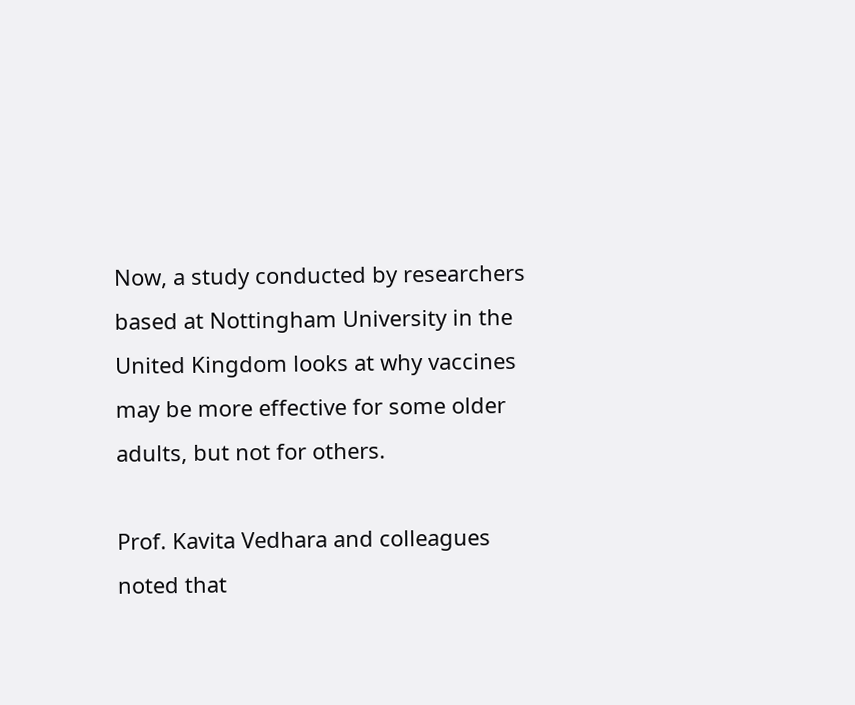Now, a study conducted by researchers based at Nottingham University in the United Kingdom looks at why vaccines may be more effective for some older adults, but not for others.

Prof. Kavita Vedhara and colleagues noted that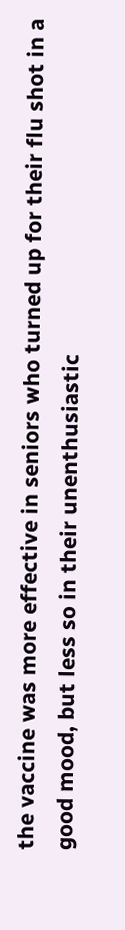the vaccine was more effective in seniors who turned up for their flu shot in a good mood, but less so in their unenthusiastic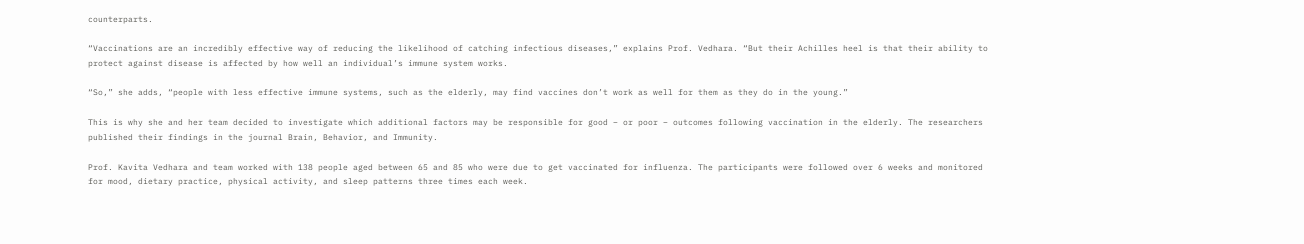counterparts.

“Vaccinations are an incredibly effective way of reducing the likelihood of catching infectious diseases,” explains Prof. Vedhara. “But their Achilles heel is that their ability to protect against disease is affected by how well an individual’s immune system works.

“So,” she adds, “people with less effective immune systems, such as the elderly, may find vaccines don’t work as well for them as they do in the young.”

This is why she and her team decided to investigate which additional factors may be responsible for good – or poor – outcomes following vaccination in the elderly. The researchers published their findings in the journal Brain, Behavior, and Immunity.

Prof. Kavita Vedhara and team worked with 138 people aged between 65 and 85 who were due to get vaccinated for influenza. The participants were followed over 6 weeks and monitored for mood, dietary practice, physical activity, and sleep patterns three times each week.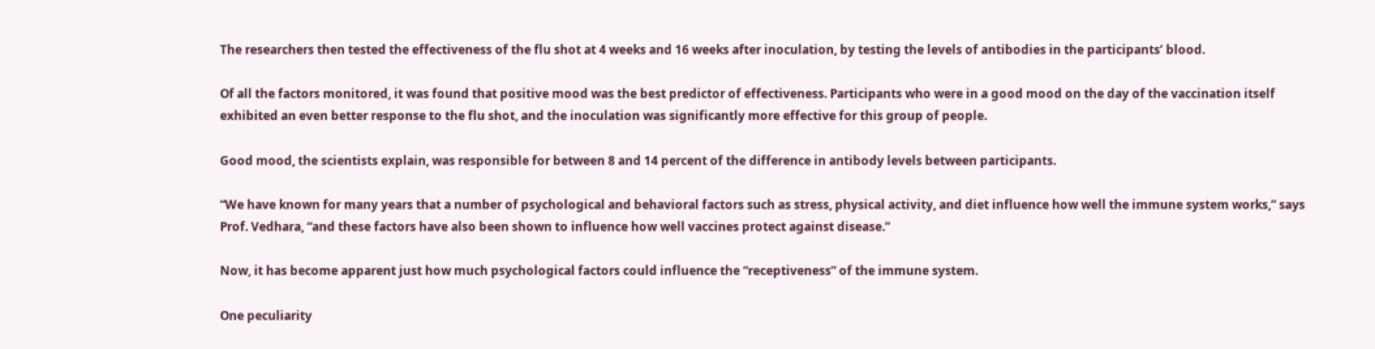The researchers then tested the effectiveness of the flu shot at 4 weeks and 16 weeks after inoculation, by testing the levels of antibodies in the participants’ blood.

Of all the factors monitored, it was found that positive mood was the best predictor of effectiveness. Participants who were in a good mood on the day of the vaccination itself exhibited an even better response to the flu shot, and the inoculation was significantly more effective for this group of people.

Good mood, the scientists explain, was responsible for between 8 and 14 percent of the difference in antibody levels between participants.

“We have known for many years that a number of psychological and behavioral factors such as stress, physical activity, and diet influence how well the immune system works,” says Prof. Vedhara, “and these factors have also been shown to influence how well vaccines protect against disease.”

Now, it has become apparent just how much psychological factors could influence the “receptiveness” of the immune system.

One peculiarity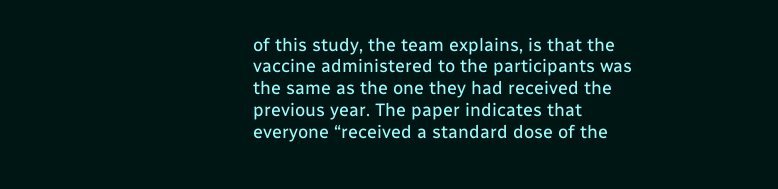of this study, the team explains, is that the vaccine administered to the participants was the same as the one they had received the previous year. The paper indicates that everyone “received a standard dose of the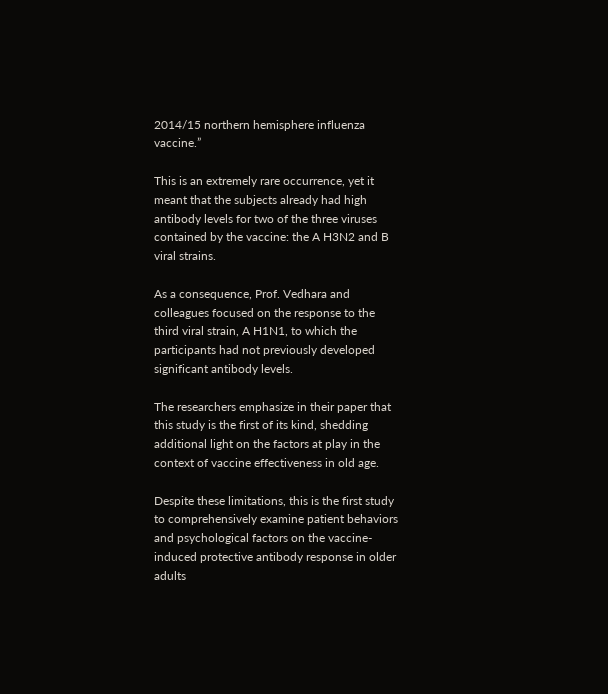2014/15 northern hemisphere influenza vaccine.”

This is an extremely rare occurrence, yet it meant that the subjects already had high antibody levels for two of the three viruses contained by the vaccine: the A H3N2 and B viral strains.

As a consequence, Prof. Vedhara and colleagues focused on the response to the third viral strain, A H1N1, to which the participants had not previously developed significant antibody levels.

The researchers emphasize in their paper that this study is the first of its kind, shedding additional light on the factors at play in the context of vaccine effectiveness in old age.

Despite these limitations, this is the first study to comprehensively examine patient behaviors and psychological factors on the vaccine-induced protective antibody response in older adults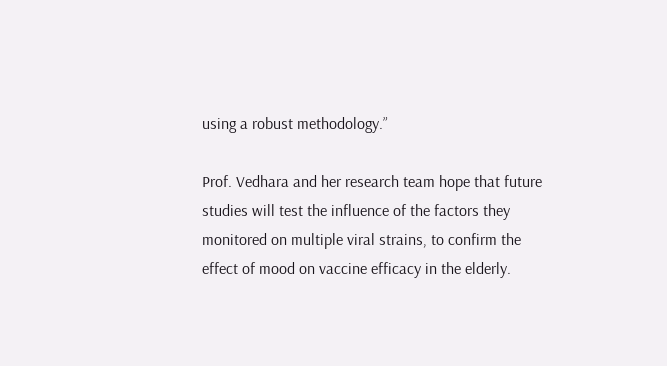using a robust methodology.”

Prof. Vedhara and her research team hope that future studies will test the influence of the factors they monitored on multiple viral strains, to confirm the effect of mood on vaccine efficacy in the elderly.